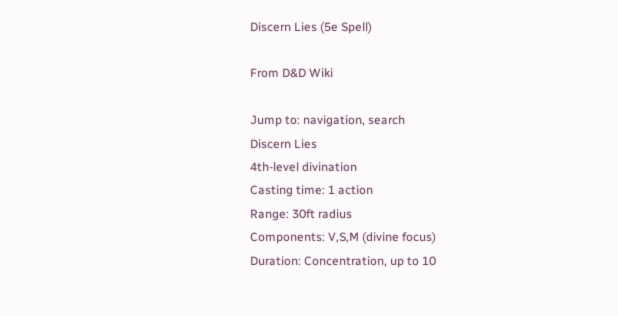Discern Lies (5e Spell)

From D&D Wiki

Jump to: navigation, search
Discern Lies
4th-level divination
Casting time: 1 action
Range: 30ft radius
Components: V,S,M (divine focus)
Duration: Concentration, up to 10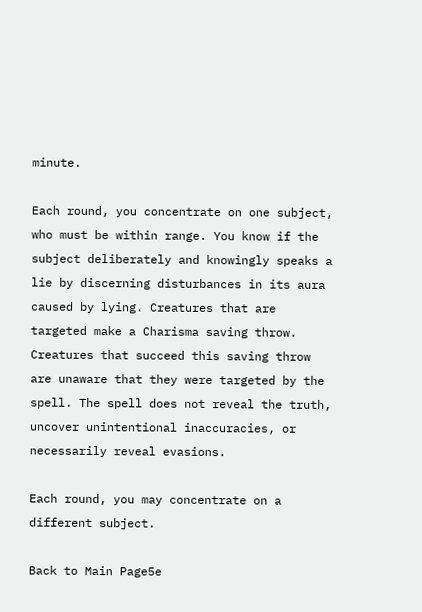minute.

Each round, you concentrate on one subject, who must be within range. You know if the subject deliberately and knowingly speaks a lie by discerning disturbances in its aura caused by lying. Creatures that are targeted make a Charisma saving throw. Creatures that succeed this saving throw are unaware that they were targeted by the spell. The spell does not reveal the truth, uncover unintentional inaccuracies, or necessarily reveal evasions.

Each round, you may concentrate on a different subject.

Back to Main Page5e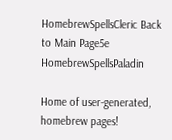HomebrewSpellsCleric Back to Main Page5e HomebrewSpellsPaladin

Home of user-generated,
homebrew pages!